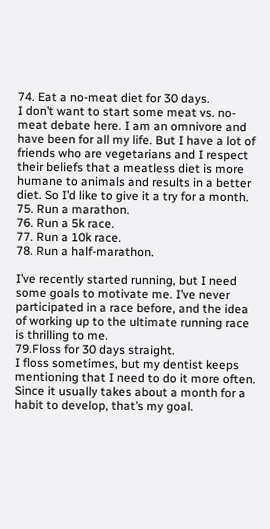74. Eat a no-meat diet for 30 days.
I don’t want to start some meat vs. no-meat debate here. I am an omnivore and have been for all my life. But I have a lot of friends who are vegetarians and I respect their beliefs that a meatless diet is more humane to animals and results in a better diet. So I’d like to give it a try for a month.
75. Run a marathon.
76. Run a 5k race.
77. Run a 10k race.
78. Run a half-marathon.

I’ve recently started running, but I need some goals to motivate me. I’ve never participated in a race before, and the idea of working up to the ultimate running race is thrilling to me.
79.Floss for 30 days straight.
I floss sometimes, but my dentist keeps mentioning that I need to do it more often. Since it usually takes about a month for a habit to develop, that’s my goal.